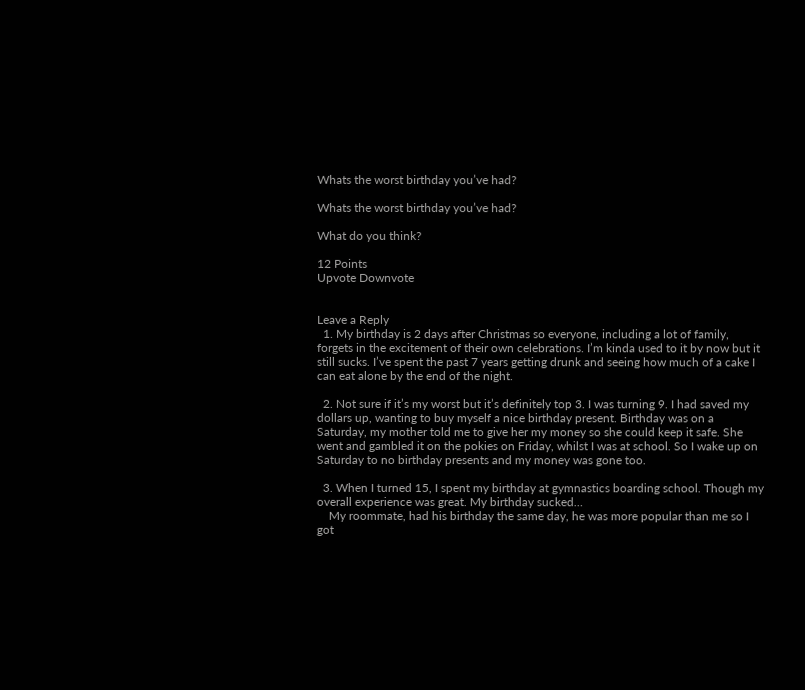Whats the worst birthday you’ve had?

Whats the worst birthday you’ve had?

What do you think?

12 Points
Upvote Downvote


Leave a Reply
  1. My birthday is 2 days after Christmas so everyone, including a lot of family, forgets in the excitement of their own celebrations. I’m kinda used to it by now but it still sucks. I’ve spent the past 7 years getting drunk and seeing how much of a cake I can eat alone by the end of the night.

  2. Not sure if it’s my worst but it’s definitely top 3. I was turning 9. I had saved my dollars up, wanting to buy myself a nice birthday present. Birthday was on a Saturday, my mother told me to give her my money so she could keep it safe. She went and gambled it on the pokies on Friday, whilst I was at school. So I wake up on Saturday to no birthday presents and my money was gone too.

  3. When I turned 15, I spent my birthday at gymnastics boarding school. Though my overall experience was great. My birthday sucked…
    My roommate, had his birthday the same day, he was more popular than me so I got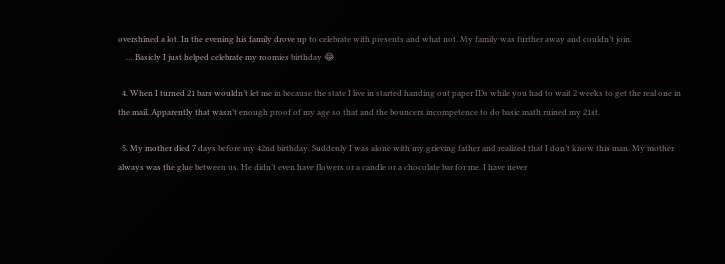overshined a lot. In the evening his family drove up to celebrate with presents and what not. My family was further away and couldn’t join.
    … Basicly I just helped celebrate my roomies birthday 😂

  4. When I turned 21 bars wouldn’t let me in because the state I live in started handing out paper IDs while you had to wait 2 weeks to get the real one in the mail. Apparently that wasn’t enough proof of my age so that and the bouncers incompetence to do basic math ruined my 21st.

  5. My mother died 7 days before my 42nd birthday. Suddenly I was alone with my grieving father and realized that I don’t know this man. My mother always was the glue between us. He didn’t even have flowers or a candle or a chocolate bar for me. I have never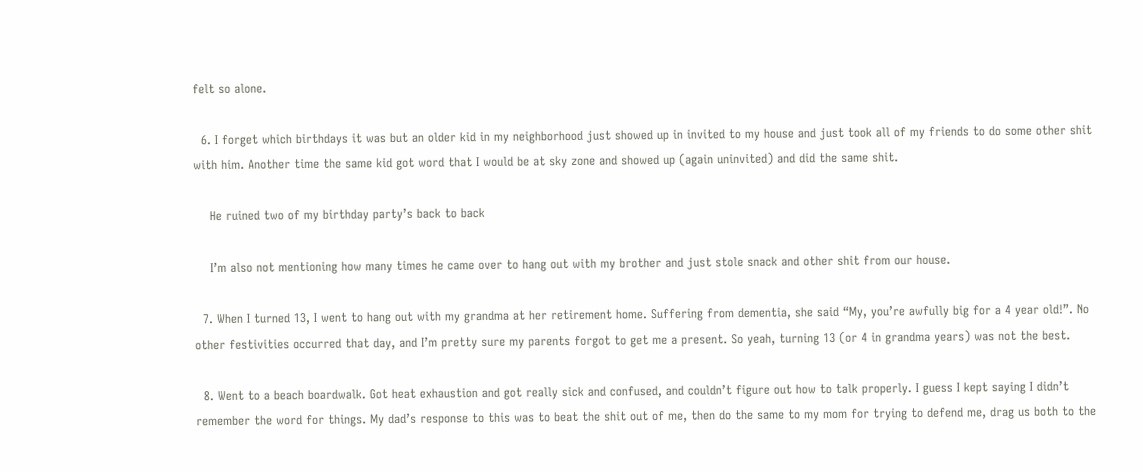felt so alone.

  6. I forget which birthdays it was but an older kid in my neighborhood just showed up in invited to my house and just took all of my friends to do some other shit with him. Another time the same kid got word that I would be at sky zone and showed up (again uninvited) and did the same shit.

    He ruined two of my birthday party’s back to back

    I’m also not mentioning how many times he came over to hang out with my brother and just stole snack and other shit from our house.

  7. When I turned 13, I went to hang out with my grandma at her retirement home. Suffering from dementia, she said “My, you’re awfully big for a 4 year old!”. No other festivities occurred that day, and I’m pretty sure my parents forgot to get me a present. So yeah, turning 13 (or 4 in grandma years) was not the best.

  8. Went to a beach boardwalk. Got heat exhaustion and got really sick and confused, and couldn’t figure out how to talk properly. I guess I kept saying I didn’t remember the word for things. My dad’s response to this was to beat the shit out of me, then do the same to my mom for trying to defend me, drag us both to the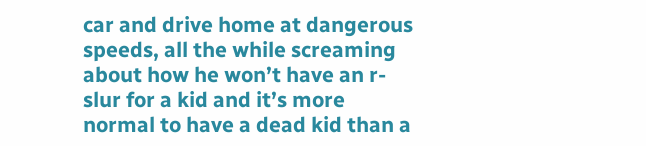car and drive home at dangerous speeds, all the while screaming about how he won’t have an r-slur for a kid and it’s more normal to have a dead kid than a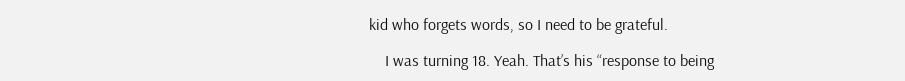kid who forgets words, so I need to be grateful.

    I was turning 18. Yeah. That’s his “response to being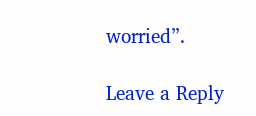worried”.

Leave a Reply